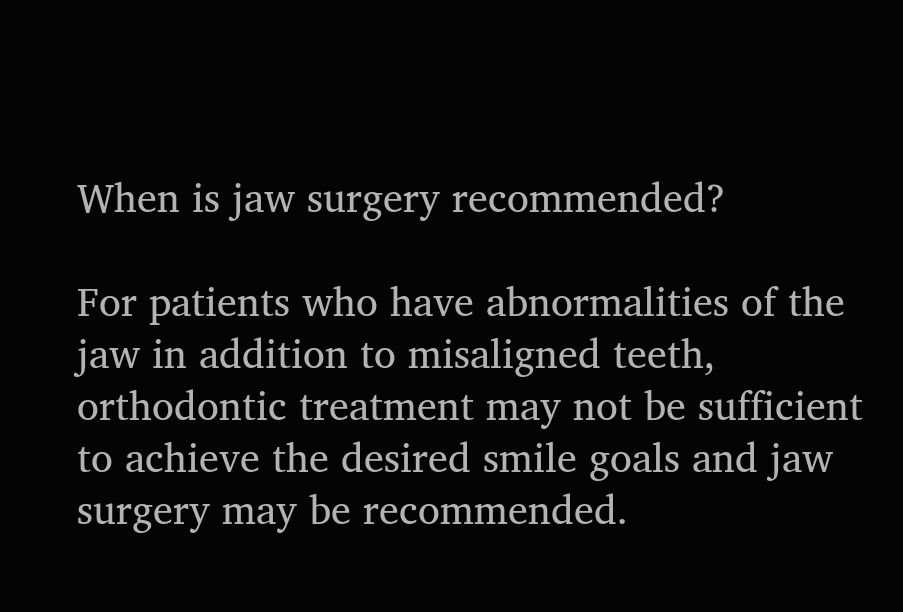When is jaw surgery recommended?

For patients who have abnormalities of the jaw in addition to misaligned teeth, orthodontic treatment may not be sufficient to achieve the desired smile goals and jaw surgery may be recommended.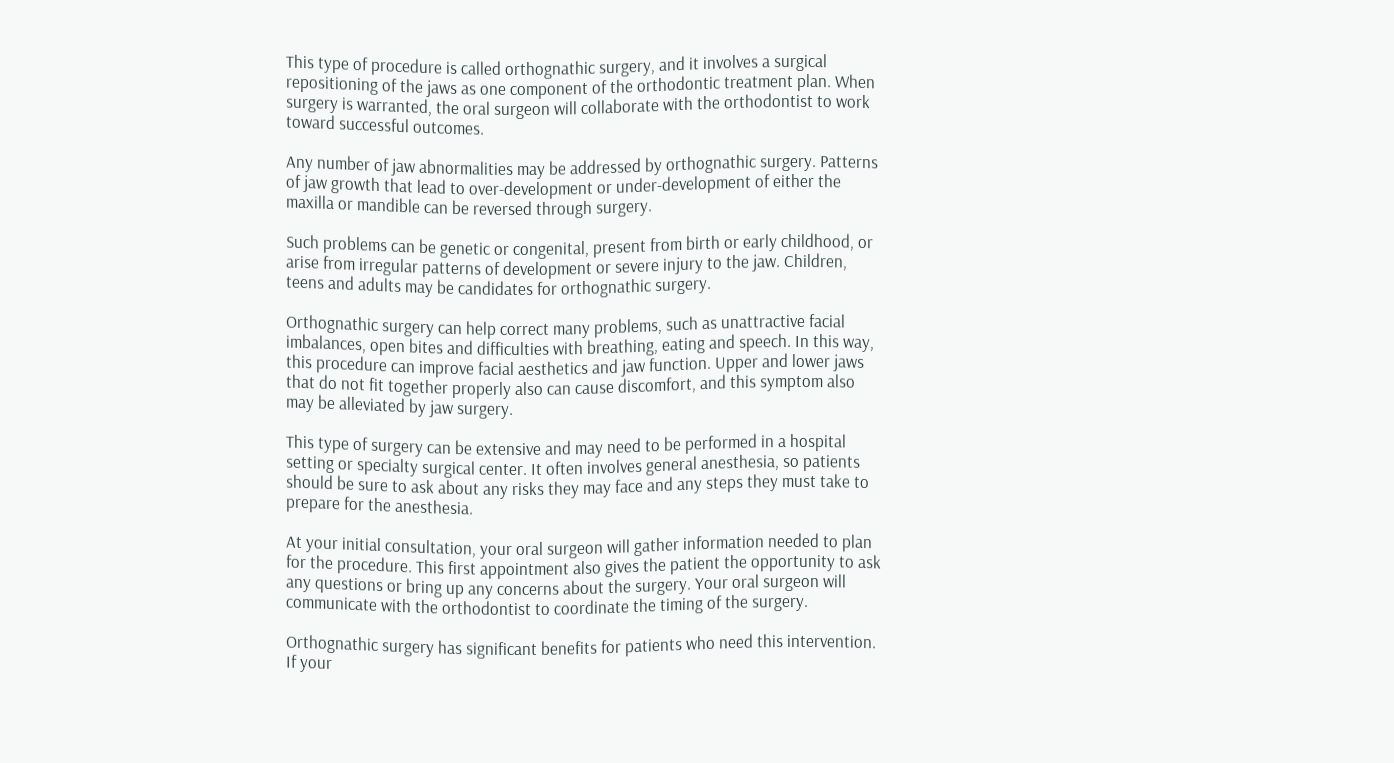This type of procedure is called orthognathic surgery, and it involves a surgical repositioning of the jaws as one component of the orthodontic treatment plan. When surgery is warranted, the oral surgeon will collaborate with the orthodontist to work toward successful outcomes.

Any number of jaw abnormalities may be addressed by orthognathic surgery. Patterns of jaw growth that lead to over-development or under-development of either the maxilla or mandible can be reversed through surgery.

Such problems can be genetic or congenital, present from birth or early childhood, or arise from irregular patterns of development or severe injury to the jaw. Children, teens and adults may be candidates for orthognathic surgery.

Orthognathic surgery can help correct many problems, such as unattractive facial imbalances, open bites and difficulties with breathing, eating and speech. In this way, this procedure can improve facial aesthetics and jaw function. Upper and lower jaws that do not fit together properly also can cause discomfort, and this symptom also may be alleviated by jaw surgery.

This type of surgery can be extensive and may need to be performed in a hospital setting or specialty surgical center. It often involves general anesthesia, so patients should be sure to ask about any risks they may face and any steps they must take to prepare for the anesthesia.

At your initial consultation, your oral surgeon will gather information needed to plan for the procedure. This first appointment also gives the patient the opportunity to ask any questions or bring up any concerns about the surgery. Your oral surgeon will communicate with the orthodontist to coordinate the timing of the surgery.

Orthognathic surgery has significant benefits for patients who need this intervention. If your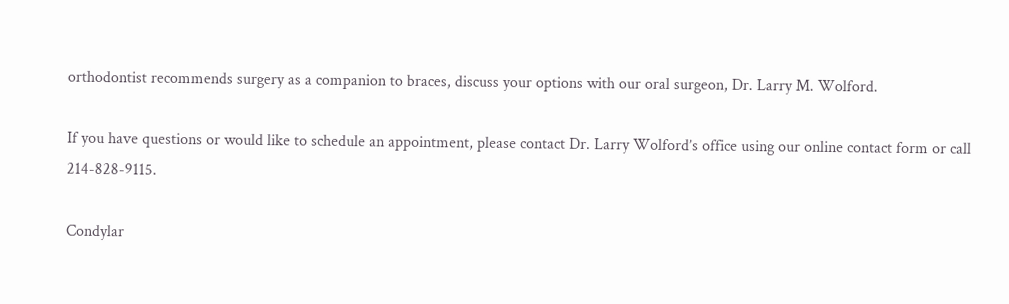orthodontist recommends surgery as a companion to braces, discuss your options with our oral surgeon, Dr. Larry M. Wolford.

If you have questions or would like to schedule an appointment, please contact Dr. Larry Wolford’s office using our online contact form or call 214-828-9115.

Condylar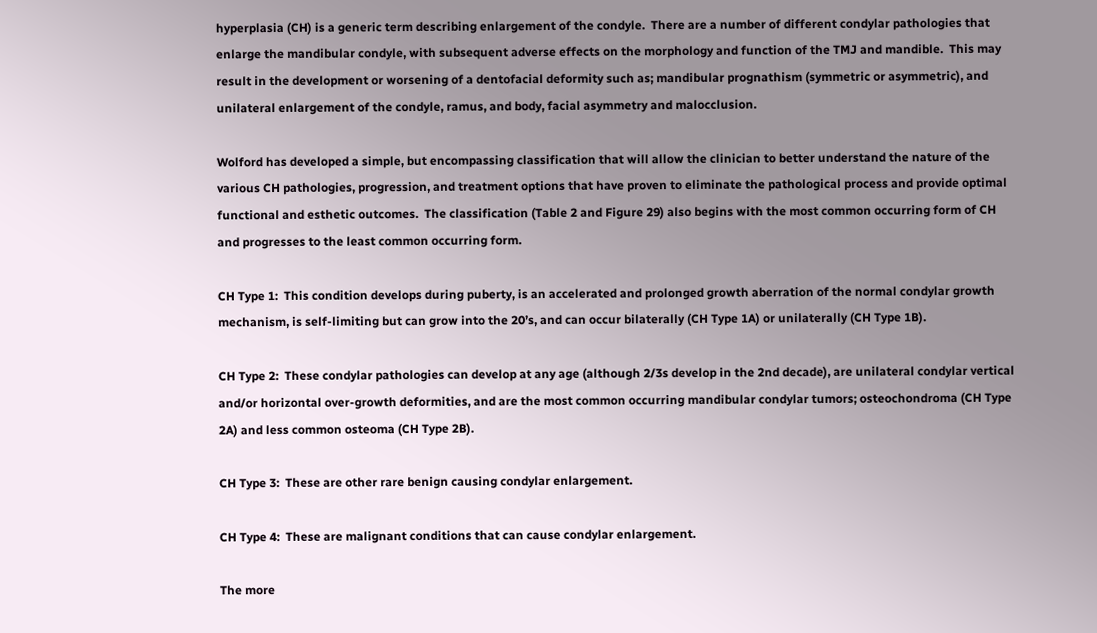hyperplasia (CH) is a generic term describing enlargement of the condyle.  There are a number of different condylar pathologies that enlarge the mandibular condyle, with subsequent adverse effects on the morphology and function of the TMJ and mandible.  This may result in the development or worsening of a dentofacial deformity such as; mandibular prognathism (symmetric or asymmetric), and unilateral enlargement of the condyle, ramus, and body, facial asymmetry and malocclusion.

Wolford has developed a simple, but encompassing classification that will allow the clinician to better understand the nature of the various CH pathologies, progression, and treatment options that have proven to eliminate the pathological process and provide optimal functional and esthetic outcomes.  The classification (Table 2 and Figure 29) also begins with the most common occurring form of CH and progresses to the least common occurring form.

CH Type 1:  This condition develops during puberty, is an accelerated and prolonged growth aberration of the normal condylar growth mechanism, is self-limiting but can grow into the 20’s, and can occur bilaterally (CH Type 1A) or unilaterally (CH Type 1B).

CH Type 2:  These condylar pathologies can develop at any age (although 2/3s develop in the 2nd decade), are unilateral condylar vertical and/or horizontal over-growth deformities, and are the most common occurring mandibular condylar tumors; osteochondroma (CH Type 2A) and less common osteoma (CH Type 2B).

CH Type 3:  These are other rare benign causing condylar enlargement.

CH Type 4:  These are malignant conditions that can cause condylar enlargement.

The more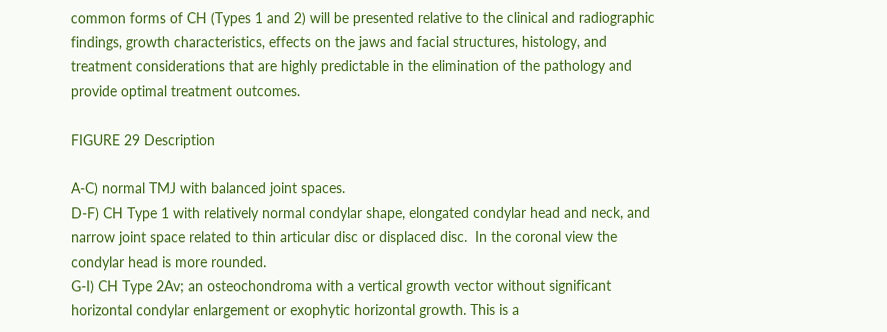common forms of CH (Types 1 and 2) will be presented relative to the clinical and radiographic findings, growth characteristics, effects on the jaws and facial structures, histology, and treatment considerations that are highly predictable in the elimination of the pathology and provide optimal treatment outcomes.

FIGURE 29 Description

A-C) normal TMJ with balanced joint spaces.
D-F) CH Type 1 with relatively normal condylar shape, elongated condylar head and neck, and narrow joint space related to thin articular disc or displaced disc.  In the coronal view the condylar head is more rounded.
G-I) CH Type 2Av; an osteochondroma with a vertical growth vector without significant horizontal condylar enlargement or exophytic horizontal growth. This is a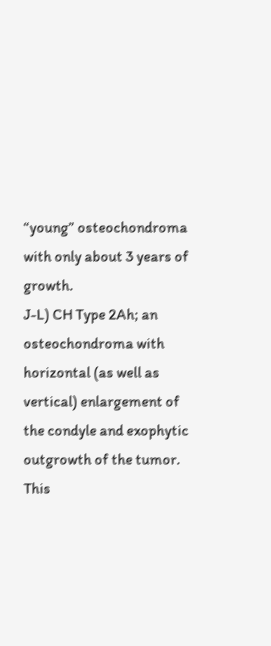“young” osteochondroma with only about 3 years of growth.
J-L) CH Type 2Ah; an osteochondroma with horizontal (as well as vertical) enlargement of the condyle and exophytic outgrowth of the tumor. This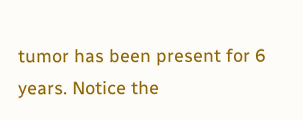tumor has been present for 6 years. Notice the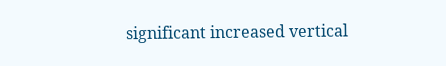significant increased vertical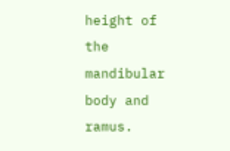height of the mandibular body and ramus.